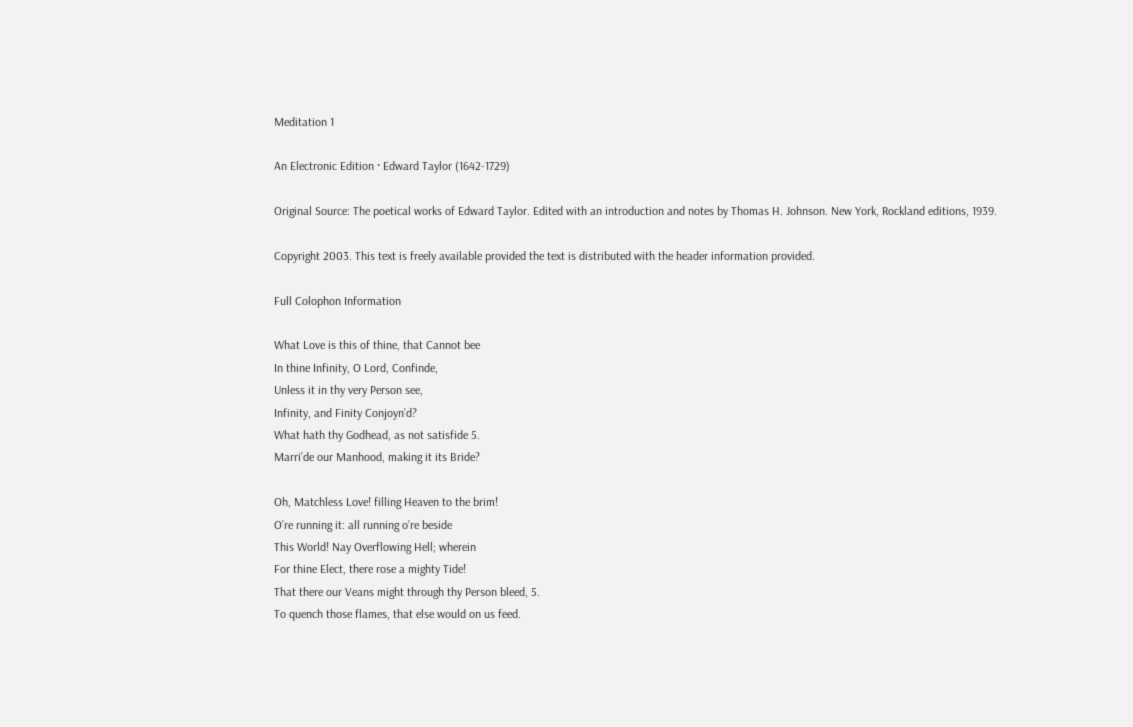Meditation 1

An Electronic Edition · Edward Taylor (1642-1729)

Original Source: The poetical works of Edward Taylor. Edited with an introduction and notes by Thomas H. Johnson. New York, Rockland editions, 1939.

Copyright 2003. This text is freely available provided the text is distributed with the header information provided.

Full Colophon Information

What Love is this of thine, that Cannot bee
In thine Infinity, O Lord, Confinde,
Unless it in thy very Person see,
Infinity, and Finity Conjoyn’d?
What hath thy Godhead, as not satisfide 5.
Marri’de our Manhood, making it its Bride?

Oh, Matchless Love! filling Heaven to the brim!
O’re running it: all running o’re beside
This World! Nay Overflowing Hell; wherein
For thine Elect, there rose a mighty Tide!
That there our Veans might through thy Person bleed, 5.
To quench those flames, that else would on us feed.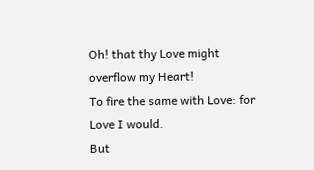Oh! that thy Love might overflow my Heart!
To fire the same with Love: for Love I would.
But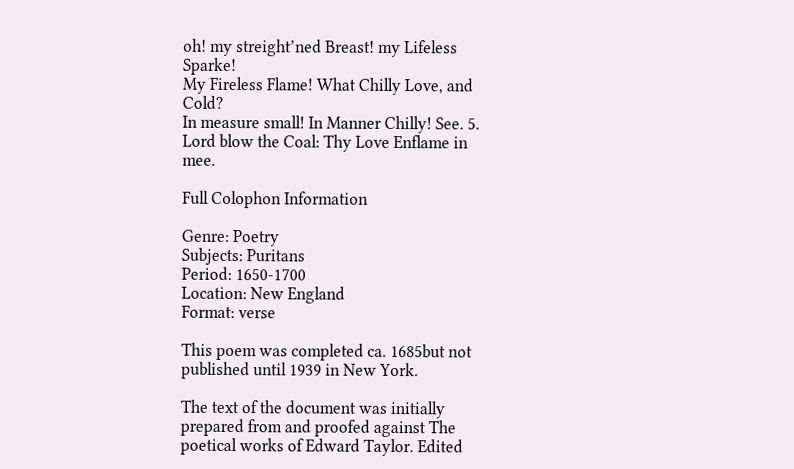oh! my streight’ned Breast! my Lifeless Sparke!
My Fireless Flame! What Chilly Love, and Cold?
In measure small! In Manner Chilly! See. 5.
Lord blow the Coal: Thy Love Enflame in mee.

Full Colophon Information

Genre: Poetry
Subjects: Puritans
Period: 1650-1700
Location: New England
Format: verse

This poem was completed ca. 1685but not published until 1939 in New York.

The text of the document was initially prepared from and proofed against The poetical works of Edward Taylor. Edited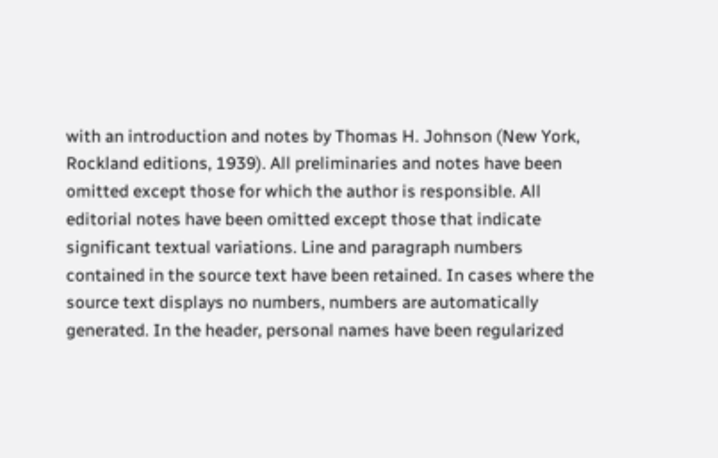with an introduction and notes by Thomas H. Johnson (New York, Rockland editions, 1939). All preliminaries and notes have been omitted except those for which the author is responsible. All editorial notes have been omitted except those that indicate significant textual variations. Line and paragraph numbers contained in the source text have been retained. In cases where the source text displays no numbers, numbers are automatically generated. In the header, personal names have been regularized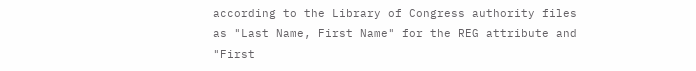according to the Library of Congress authority files as "Last Name, First Name" for the REG attribute and "First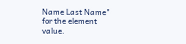Name Last Name" for the element value.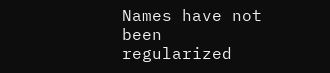Names have not been regularized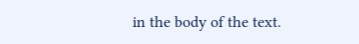in the body of the text.